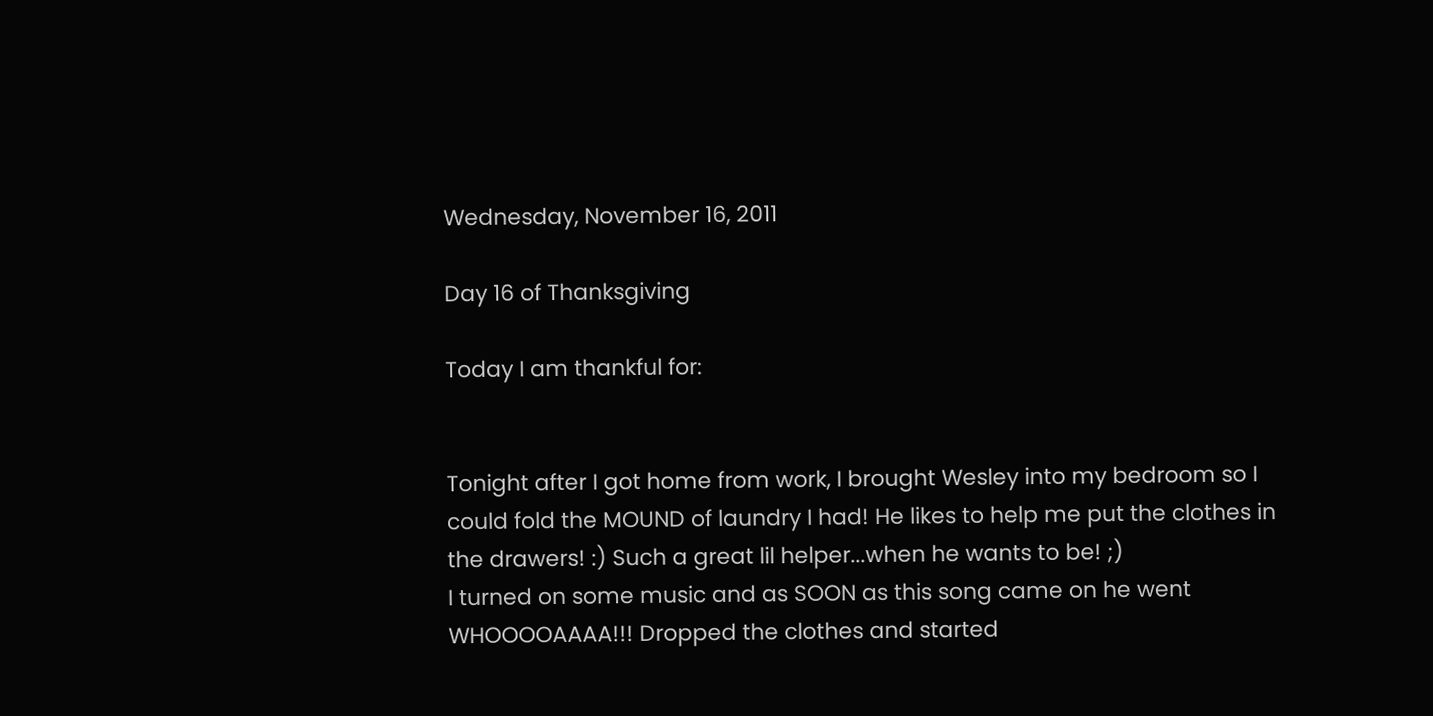Wednesday, November 16, 2011

Day 16 of Thanksgiving

Today I am thankful for:


Tonight after I got home from work, I brought Wesley into my bedroom so I could fold the MOUND of laundry I had! He likes to help me put the clothes in the drawers! :) Such a great lil helper...when he wants to be! ;)
I turned on some music and as SOON as this song came on he went WHOOOOAAAA!!! Dropped the clothes and started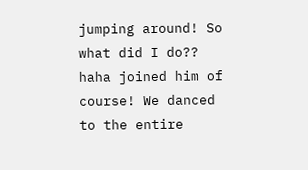jumping around! So what did I do?? haha joined him of course! We danced to the entire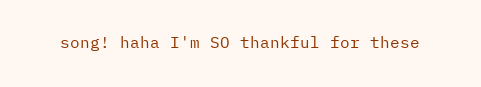song! haha I'm SO thankful for these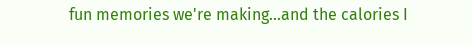fun memories we're making...and the calories I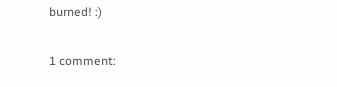burned! :)

1 comment: